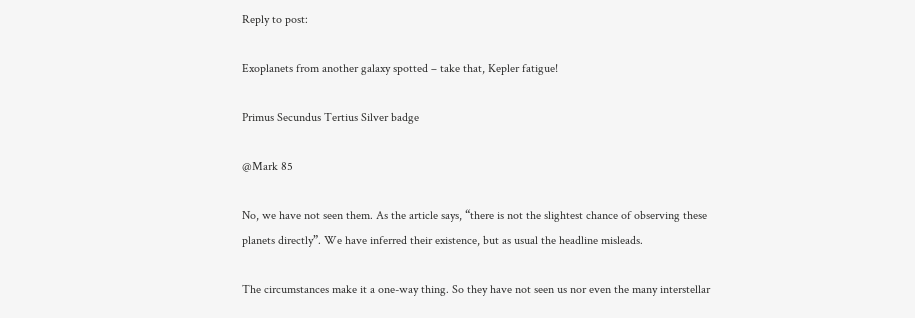Reply to post:

Exoplanets from another galaxy spotted – take that, Kepler fatigue!

Primus Secundus Tertius Silver badge

@Mark 85

No, we have not seen them. As the article says, “there is not the slightest chance of observing these planets directly”. We have inferred their existence, but as usual the headline misleads.

The circumstances make it a one-way thing. So they have not seen us nor even the many interstellar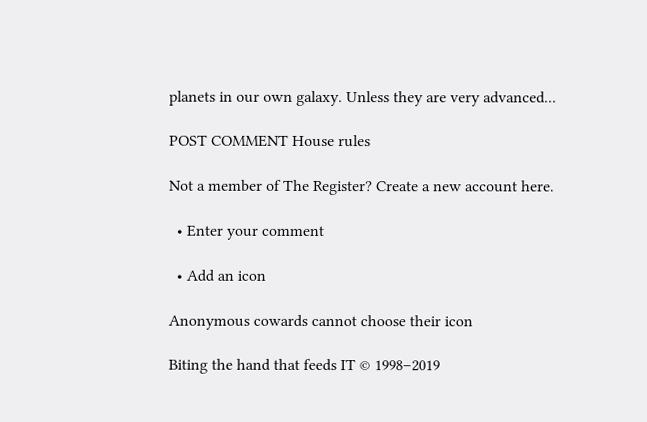planets in our own galaxy. Unless they are very advanced...

POST COMMENT House rules

Not a member of The Register? Create a new account here.

  • Enter your comment

  • Add an icon

Anonymous cowards cannot choose their icon

Biting the hand that feeds IT © 1998–2019